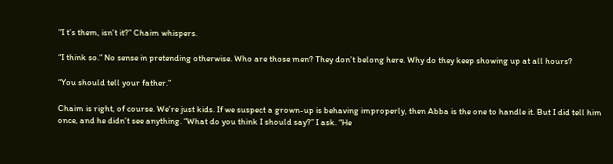"I t’s them, isn’t it?” Chaim whispers.

“I think so.” No sense in pretending otherwise. Who are those men? They don’t belong here. Why do they keep showing up at all hours?

“You should tell your father.”

Chaim is right, of course. We’re just kids. If we suspect a grown-up is behaving improperly, then Abba is the one to handle it. But I did tell him once, and he didn’t see anything. “What do you think I should say?” I ask. “He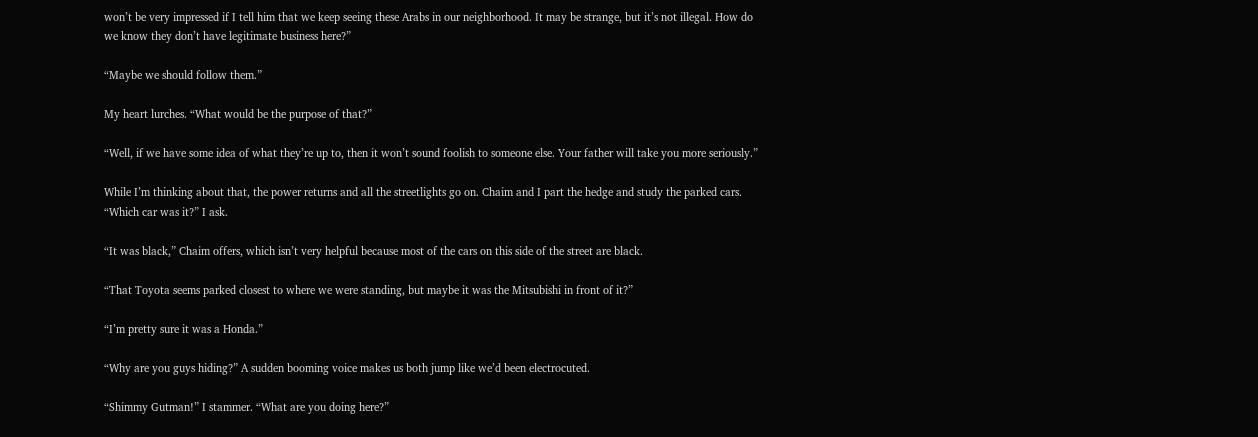won’t be very impressed if I tell him that we keep seeing these Arabs in our neighborhood. It may be strange, but it’s not illegal. How do we know they don’t have legitimate business here?”

“Maybe we should follow them.”

My heart lurches. “What would be the purpose of that?”

“Well, if we have some idea of what they’re up to, then it won’t sound foolish to someone else. Your father will take you more seriously.”

While I’m thinking about that, the power returns and all the streetlights go on. Chaim and I part the hedge and study the parked cars. “Which car was it?” I ask.

“It was black,” Chaim offers, which isn’t very helpful because most of the cars on this side of the street are black.

“That Toyota seems parked closest to where we were standing, but maybe it was the Mitsubishi in front of it?”

“I’m pretty sure it was a Honda.”

“Why are you guys hiding?” A sudden booming voice makes us both jump like we’d been electrocuted.

“Shimmy Gutman!” I stammer. “What are you doing here?”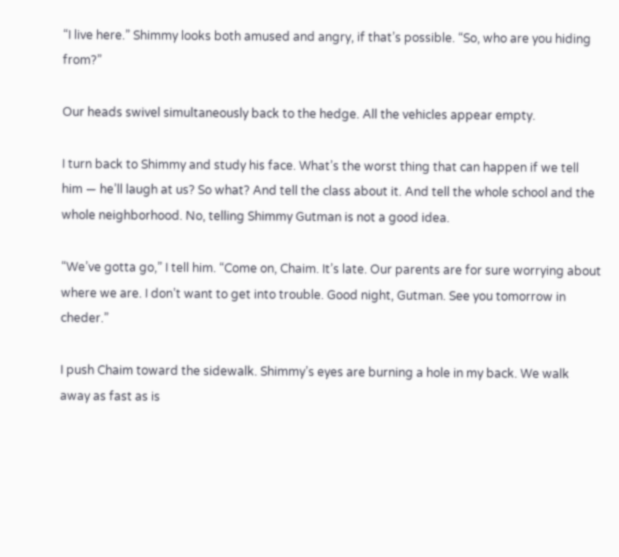“I live here.” Shimmy looks both amused and angry, if that’s possible. “So, who are you hiding from?”

Our heads swivel simultaneously back to the hedge. All the vehicles appear empty.

I turn back to Shimmy and study his face. What’s the worst thing that can happen if we tell him — he’ll laugh at us? So what? And tell the class about it. And tell the whole school and the whole neighborhood. No, telling Shimmy Gutman is not a good idea.

“We’ve gotta go,” I tell him. “Come on, Chaim. It’s late. Our parents are for sure worrying about where we are. I don’t want to get into trouble. Good night, Gutman. See you tomorrow in cheder.”

I push Chaim toward the sidewalk. Shimmy’s eyes are burning a hole in my back. We walk away as fast as is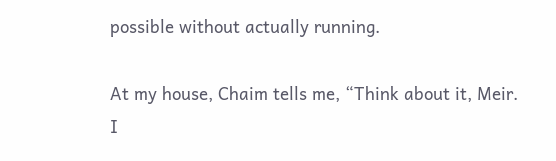possible without actually running.

At my house, Chaim tells me, “Think about it, Meir. I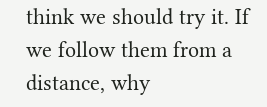think we should try it. If we follow them from a distance, why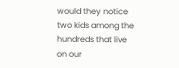would they notice two kids among the hundreds that live on our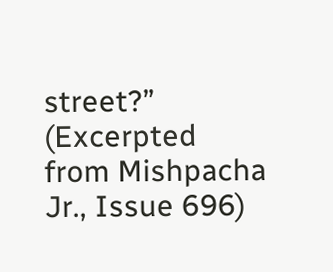street?” (Excerpted from Mishpacha Jr., Issue 696)